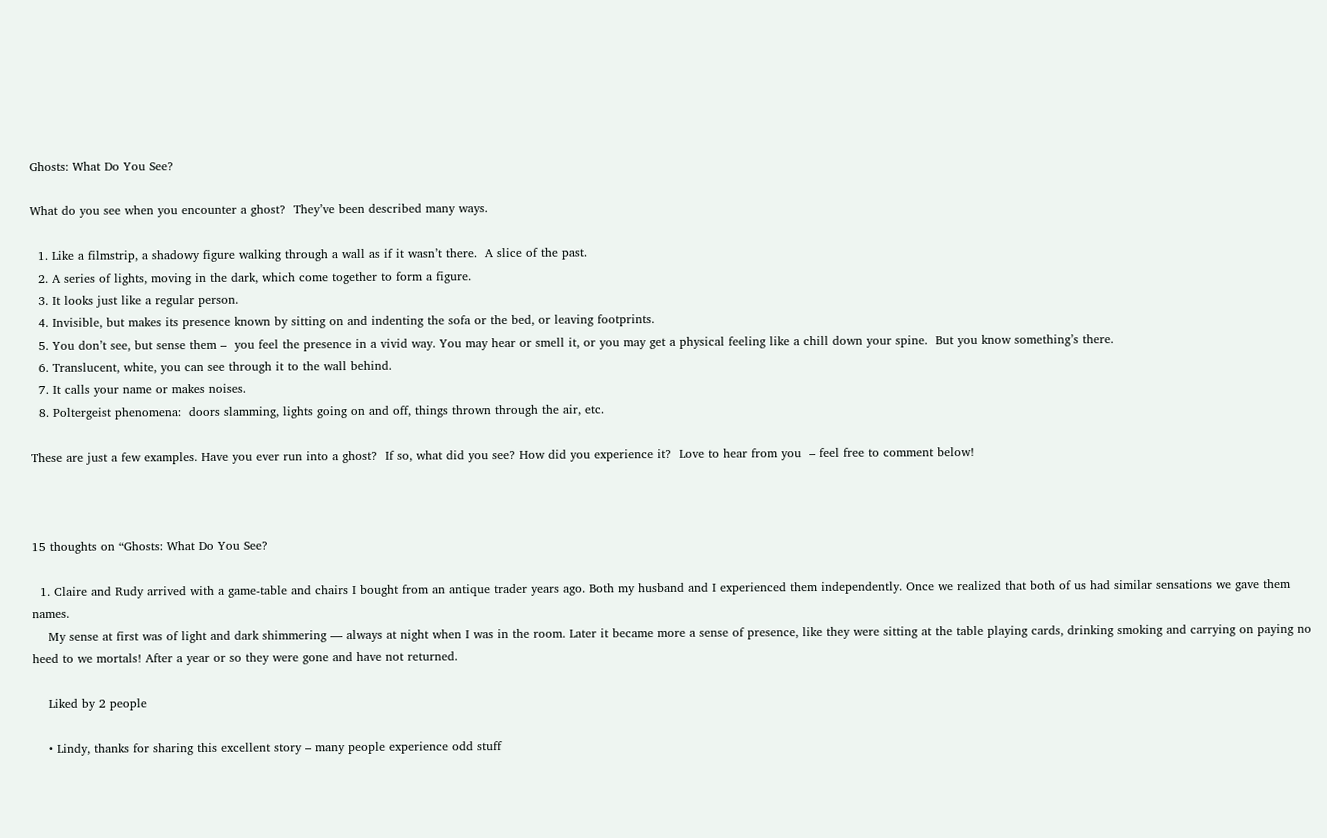Ghosts: What Do You See?

What do you see when you encounter a ghost?  They’ve been described many ways.

  1. Like a filmstrip, a shadowy figure walking through a wall as if it wasn’t there.  A slice of the past.
  2. A series of lights, moving in the dark, which come together to form a figure.
  3. It looks just like a regular person.
  4. Invisible, but makes its presence known by sitting on and indenting the sofa or the bed, or leaving footprints.
  5. You don’t see, but sense them –  you feel the presence in a vivid way. You may hear or smell it, or you may get a physical feeling like a chill down your spine.  But you know something’s there.
  6. Translucent, white, you can see through it to the wall behind.
  7. It calls your name or makes noises.
  8. Poltergeist phenomena:  doors slamming, lights going on and off, things thrown through the air, etc.

These are just a few examples. Have you ever run into a ghost?  If so, what did you see? How did you experience it?  Love to hear from you  – feel free to comment below!



15 thoughts on “Ghosts: What Do You See?

  1. Claire and Rudy arrived with a game-table and chairs I bought from an antique trader years ago. Both my husband and I experienced them independently. Once we realized that both of us had similar sensations we gave them names.
    My sense at first was of light and dark shimmering — always at night when I was in the room. Later it became more a sense of presence, like they were sitting at the table playing cards, drinking smoking and carrying on paying no heed to we mortals! After a year or so they were gone and have not returned.

    Liked by 2 people

    • Lindy, thanks for sharing this excellent story – many people experience odd stuff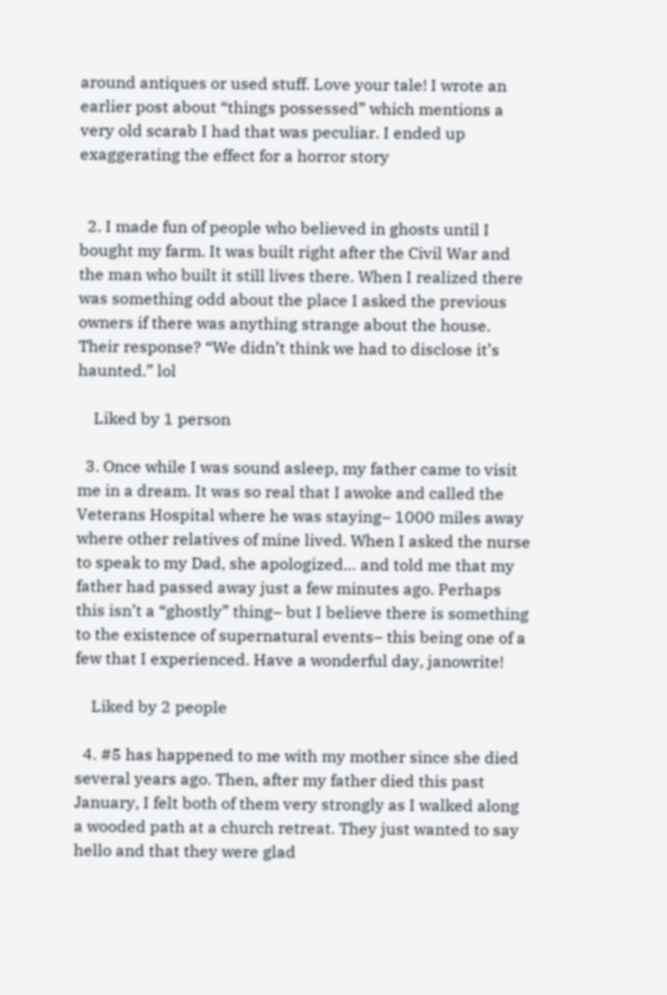around antiques or used stuff. Love your tale! I wrote an earlier post about “things possessed” which mentions a very old scarab I had that was peculiar. I ended up exaggerating the effect for a horror story


  2. I made fun of people who believed in ghosts until I bought my farm. It was built right after the Civil War and the man who built it still lives there. When I realized there was something odd about the place I asked the previous owners if there was anything strange about the house. Their response? “We didn’t think we had to disclose it’s haunted.” lol

    Liked by 1 person

  3. Once while I was sound asleep, my father came to visit me in a dream. It was so real that I awoke and called the Veterans Hospital where he was staying– 1000 miles away where other relatives of mine lived. When I asked the nurse to speak to my Dad, she apologized… and told me that my father had passed away just a few minutes ago. Perhaps this isn’t a “ghostly” thing– but I believe there is something to the existence of supernatural events– this being one of a few that I experienced. Have a wonderful day, janowrite!

    Liked by 2 people

  4. #5 has happened to me with my mother since she died several years ago. Then, after my father died this past January, I felt both of them very strongly as I walked along a wooded path at a church retreat. They just wanted to say hello and that they were glad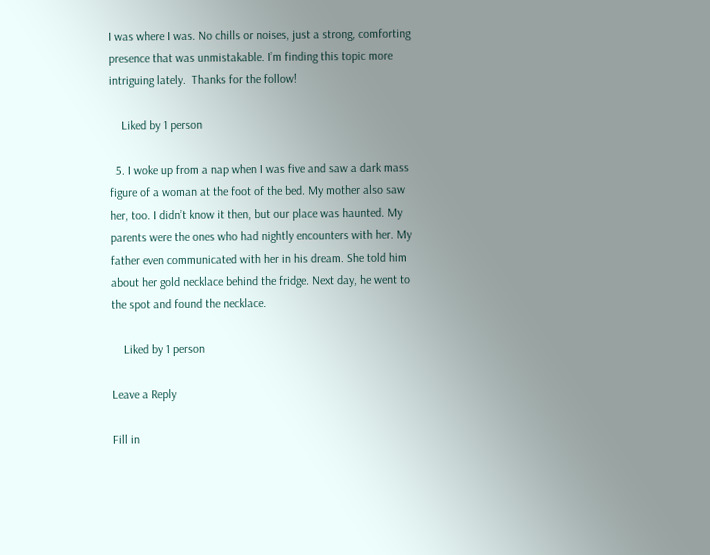I was where I was. No chills or noises, just a strong, comforting presence that was unmistakable. I’m finding this topic more intriguing lately.  Thanks for the follow!

    Liked by 1 person

  5. I woke up from a nap when I was five and saw a dark mass figure of a woman at the foot of the bed. My mother also saw her, too. I didn’t know it then, but our place was haunted. My parents were the ones who had nightly encounters with her. My father even communicated with her in his dream. She told him about her gold necklace behind the fridge. Next day, he went to the spot and found the necklace.

    Liked by 1 person

Leave a Reply

Fill in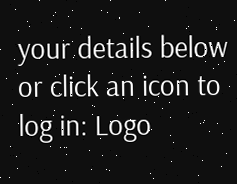your details below or click an icon to log in: Logo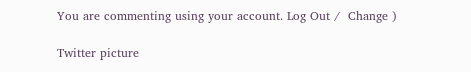You are commenting using your account. Log Out /  Change )

Twitter picture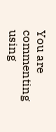You are commenting using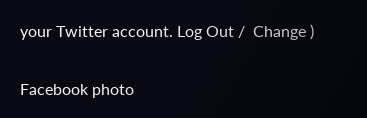your Twitter account. Log Out /  Change )

Facebook photo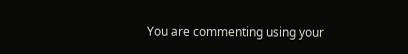You are commenting using your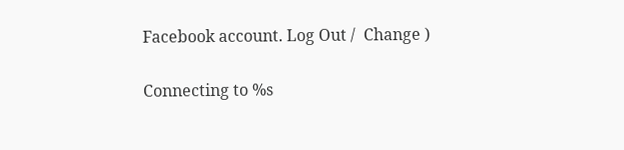Facebook account. Log Out /  Change )

Connecting to %s